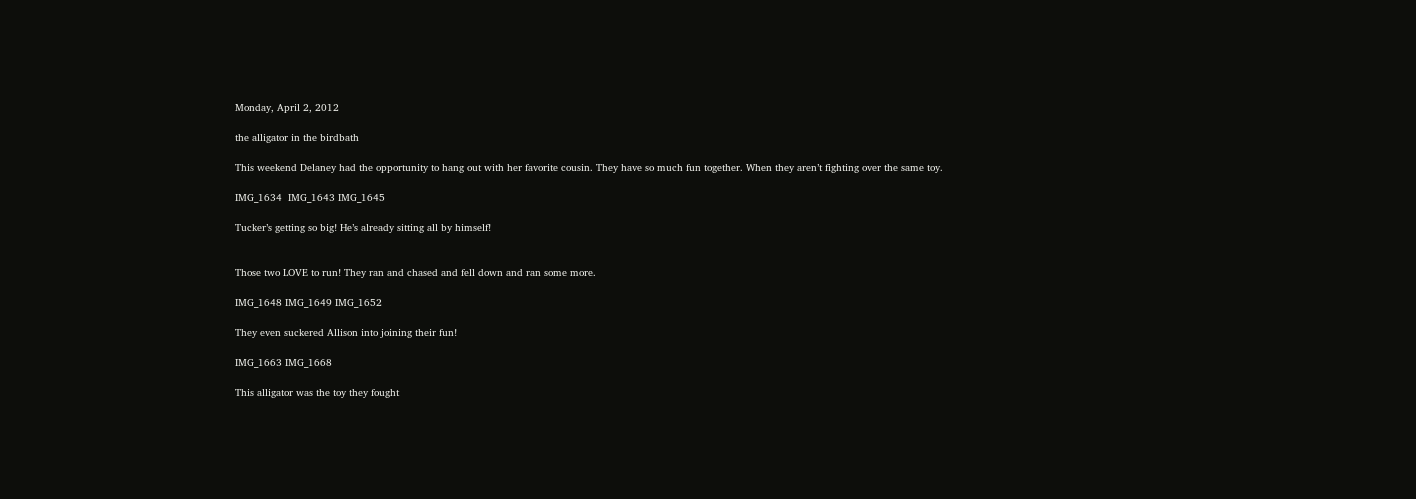Monday, April 2, 2012

the alligator in the birdbath

This weekend Delaney had the opportunity to hang out with her favorite cousin. They have so much fun together. When they aren’t fighting over the same toy.

IMG_1634  IMG_1643 IMG_1645

Tucker’s getting so big! He’s already sitting all by himself!


Those two LOVE to run! They ran and chased and fell down and ran some more.

IMG_1648 IMG_1649 IMG_1652

They even suckered Allison into joining their fun!

IMG_1663 IMG_1668

This alligator was the toy they fought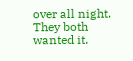over all night. They both wanted it.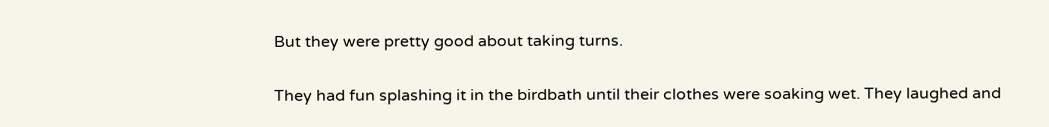But they were pretty good about taking turns.

They had fun splashing it in the birdbath until their clothes were soaking wet. They laughed and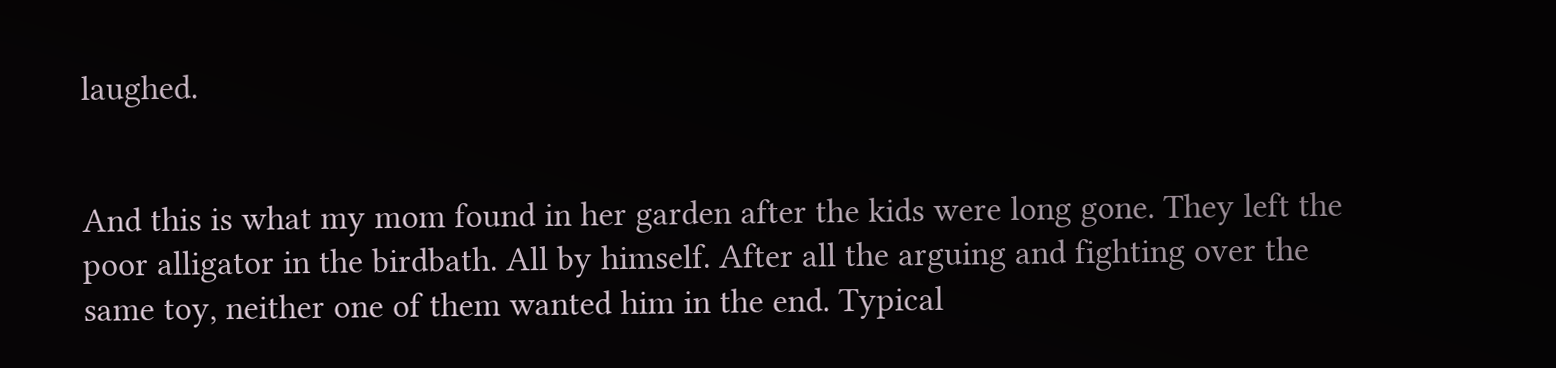laughed.


And this is what my mom found in her garden after the kids were long gone. They left the poor alligator in the birdbath. All by himself. After all the arguing and fighting over the same toy, neither one of them wanted him in the end. Typical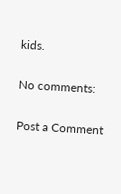kids.

No comments:

Post a Comment